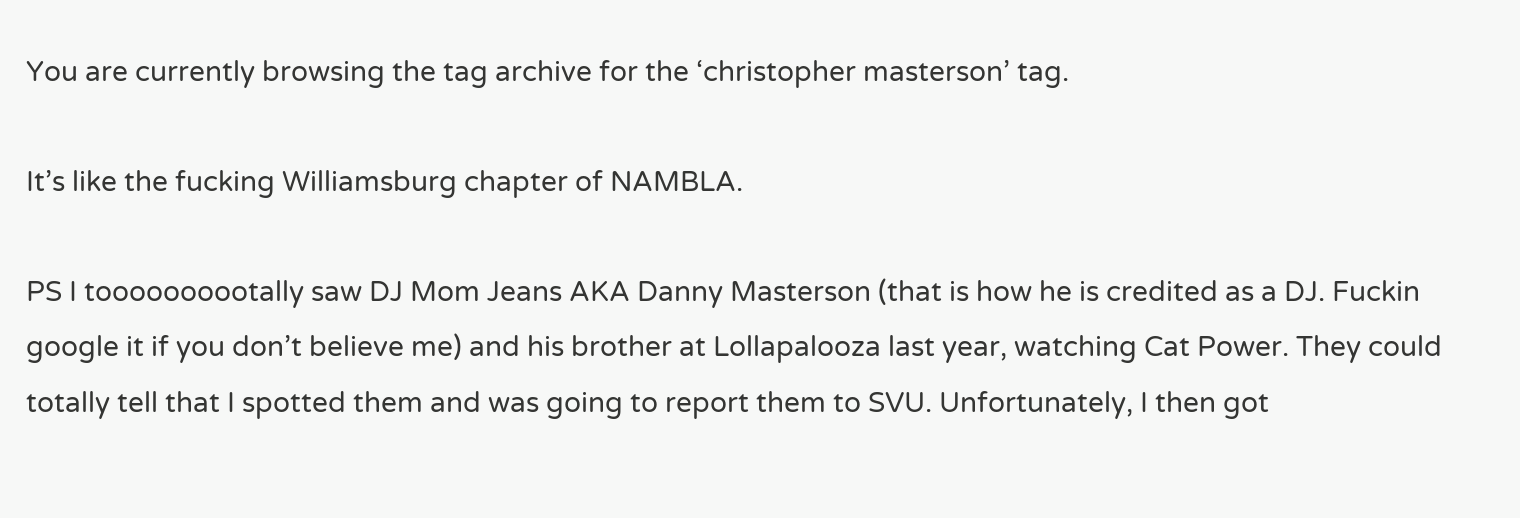You are currently browsing the tag archive for the ‘christopher masterson’ tag.

It’s like the fucking Williamsburg chapter of NAMBLA.

PS I toooooooootally saw DJ Mom Jeans AKA Danny Masterson (that is how he is credited as a DJ. Fuckin google it if you don’t believe me) and his brother at Lollapalooza last year, watching Cat Power. They could totally tell that I spotted them and was going to report them to SVU. Unfortunately, I then got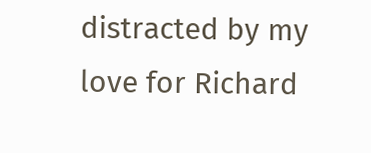distracted by my love for Richard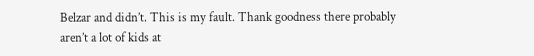Belzar and didn’t. This is my fault. Thank goodness there probably aren’t a lot of kids at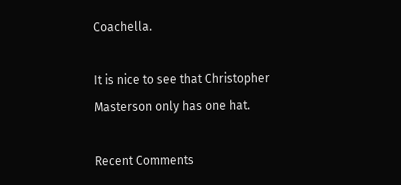Coachella.

It is nice to see that Christopher Masterson only has one hat.

Recent Comments